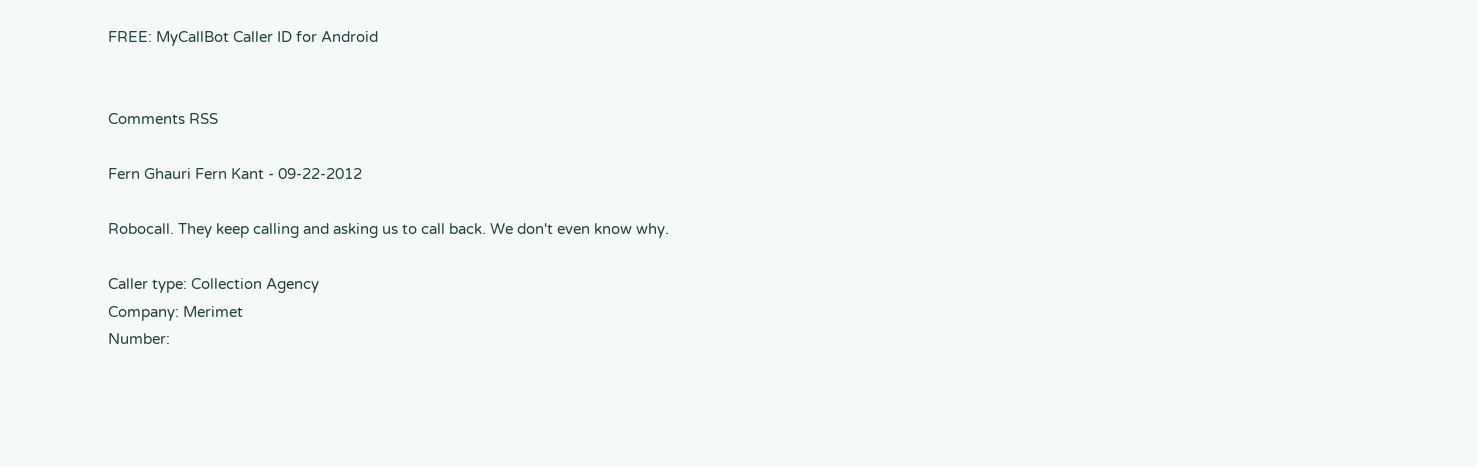FREE: MyCallBot Caller ID for Android


Comments RSS

Fern Ghauri Fern Kant - 09-22-2012

Robocall. They keep calling and asking us to call back. We don't even know why.

Caller type: Collection Agency
Company: Merimet
Number: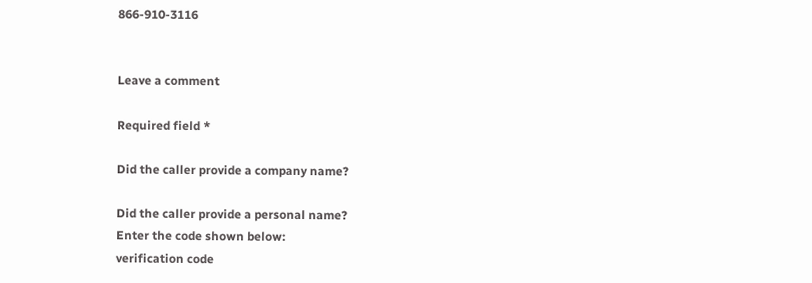866-910-3116


Leave a comment

Required field *

Did the caller provide a company name?

Did the caller provide a personal name?
Enter the code shown below:
verification code